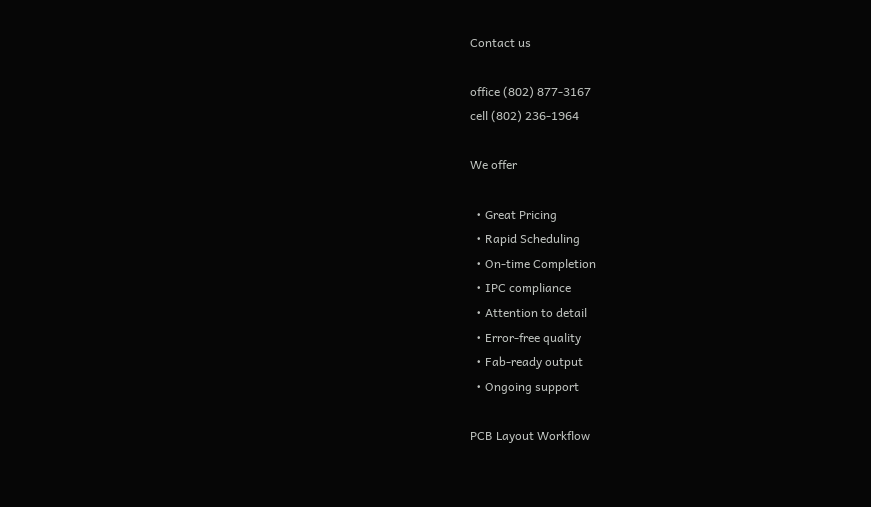Contact us

office (802) 877-3167
cell (802) 236-1964

We offer

  • Great Pricing
  • Rapid Scheduling
  • On-time Completion
  • IPC compliance
  • Attention to detail
  • Error-free quality
  • Fab-ready output
  • Ongoing support

PCB Layout Workflow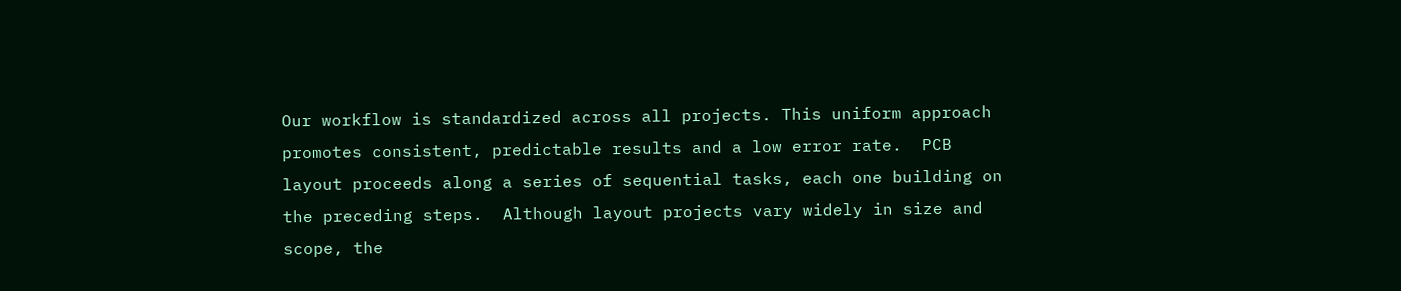Our workflow is standardized across all projects. This uniform approach promotes consistent, predictable results and a low error rate.  PCB layout proceeds along a series of sequential tasks, each one building on the preceding steps.  Although layout projects vary widely in size and scope, the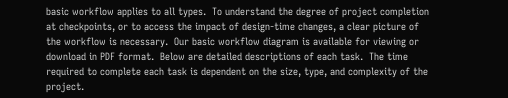basic workflow applies to all types.  To understand the degree of project completion at checkpoints, or to access the impact of design-time changes, a clear picture of the workflow is necessary.  Our basic workflow diagram is available for viewing or download in PDF format.  Below are detailed descriptions of each task.  The time required to complete each task is dependent on the size, type, and complexity of the project.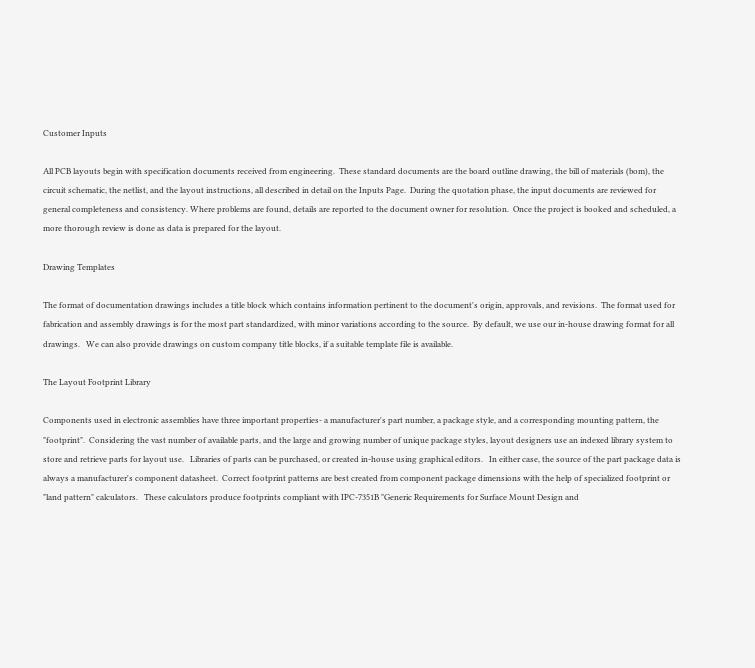Customer Inputs

All PCB layouts begin with specification documents received from engineering.  These standard documents are the board outline drawing, the bill of materials (bom), the circuit schematic, the netlist, and the layout instructions, all described in detail on the Inputs Page.  During the quotation phase, the input documents are reviewed for general completeness and consistency. Where problems are found, details are reported to the document owner for resolution.  Once the project is booked and scheduled, a more thorough review is done as data is prepared for the layout.

Drawing Templates

The format of documentation drawings includes a title block which contains information pertinent to the document's origin, approvals, and revisions.  The format used for fabrication and assembly drawings is for the most part standardized, with minor variations according to the source.  By default, we use our in-house drawing format for all drawings.   We can also provide drawings on custom company title blocks, if a suitable template file is available.

The Layout Footprint Library

Components used in electronic assemblies have three important properties- a manufacturer's part number, a package style, and a corresponding mounting pattern, the "footprint".  Considering the vast number of available parts, and the large and growing number of unique package styles, layout designers use an indexed library system to store and retrieve parts for layout use.   Libraries of parts can be purchased, or created in-house using graphical editors.   In either case, the source of the part package data is always a manufacturer's component datasheet.  Correct footprint patterns are best created from component package dimensions with the help of specialized footprint or "land pattern" calculators.   These calculators produce footprints compliant with IPC-7351B "Generic Requirements for Surface Mount Design and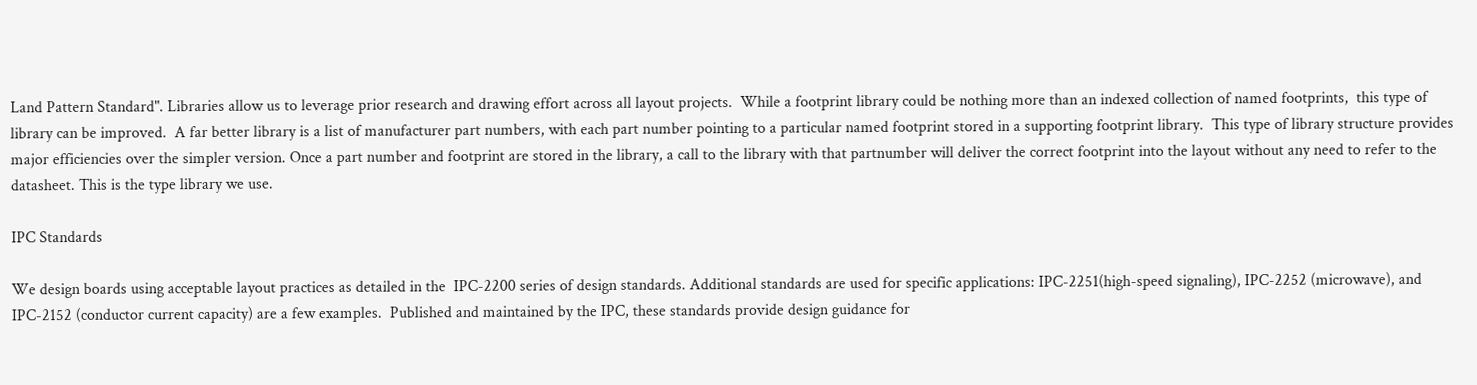Land Pattern Standard". Libraries allow us to leverage prior research and drawing effort across all layout projects.  While a footprint library could be nothing more than an indexed collection of named footprints,  this type of library can be improved.  A far better library is a list of manufacturer part numbers, with each part number pointing to a particular named footprint stored in a supporting footprint library.  This type of library structure provides major efficiencies over the simpler version. Once a part number and footprint are stored in the library, a call to the library with that partnumber will deliver the correct footprint into the layout without any need to refer to the datasheet. This is the type library we use.

IPC Standards

We design boards using acceptable layout practices as detailed in the  IPC-2200 series of design standards. Additional standards are used for specific applications: IPC-2251(high-speed signaling), IPC-2252 (microwave), and IPC-2152 (conductor current capacity) are a few examples.  Published and maintained by the IPC, these standards provide design guidance for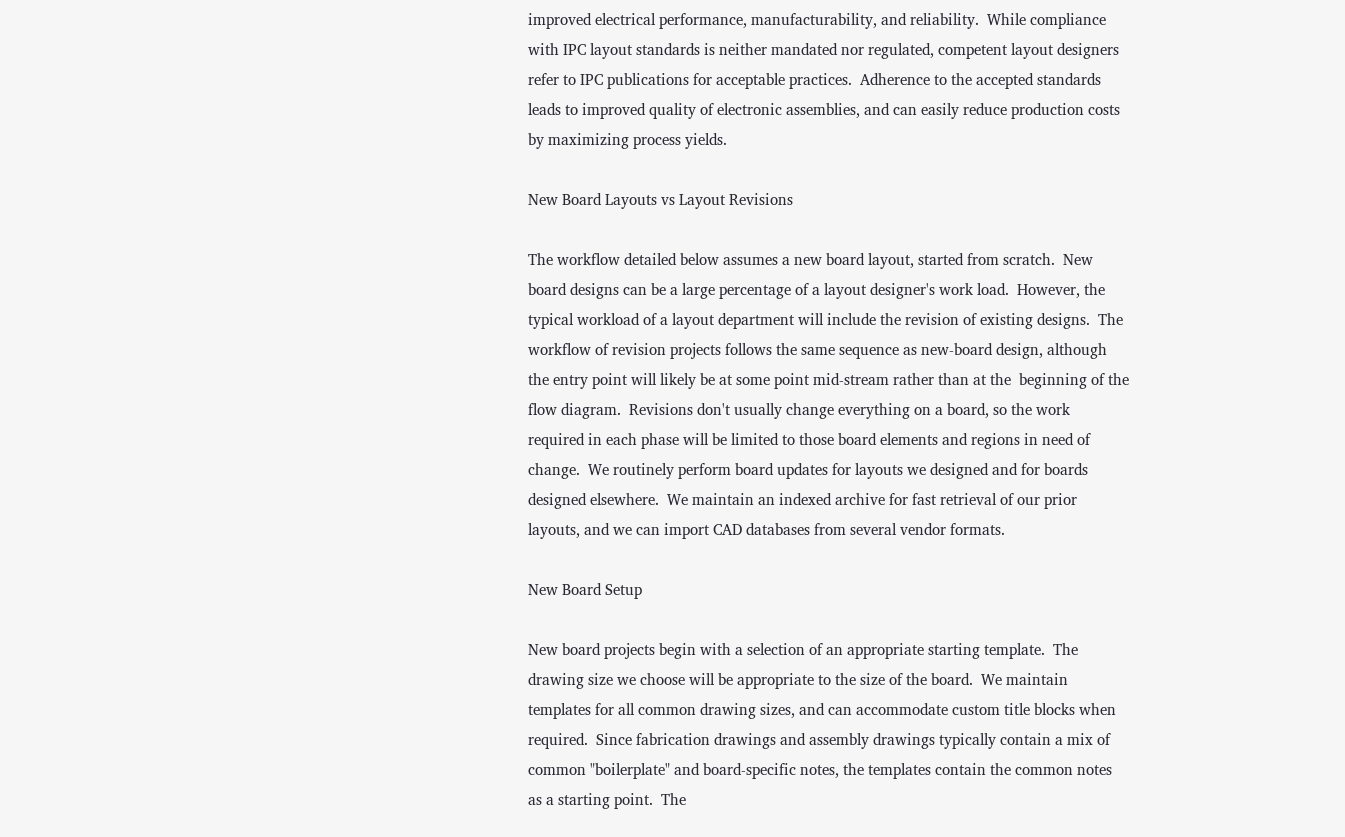improved electrical performance, manufacturability, and reliability.  While compliance with IPC layout standards is neither mandated nor regulated, competent layout designers refer to IPC publications for acceptable practices.  Adherence to the accepted standards leads to improved quality of electronic assemblies, and can easily reduce production costs by maximizing process yields.

New Board Layouts vs Layout Revisions

The workflow detailed below assumes a new board layout, started from scratch.  New board designs can be a large percentage of a layout designer's work load.  However, the typical workload of a layout department will include the revision of existing designs.  The workflow of revision projects follows the same sequence as new-board design, although the entry point will likely be at some point mid-stream rather than at the  beginning of the flow diagram.  Revisions don't usually change everything on a board, so the work required in each phase will be limited to those board elements and regions in need of change.  We routinely perform board updates for layouts we designed and for boards designed elsewhere.  We maintain an indexed archive for fast retrieval of our prior layouts, and we can import CAD databases from several vendor formats.

New Board Setup

New board projects begin with a selection of an appropriate starting template.  The drawing size we choose will be appropriate to the size of the board.  We maintain templates for all common drawing sizes, and can accommodate custom title blocks when required.  Since fabrication drawings and assembly drawings typically contain a mix of common "boilerplate" and board-specific notes, the templates contain the common notes as a starting point.  The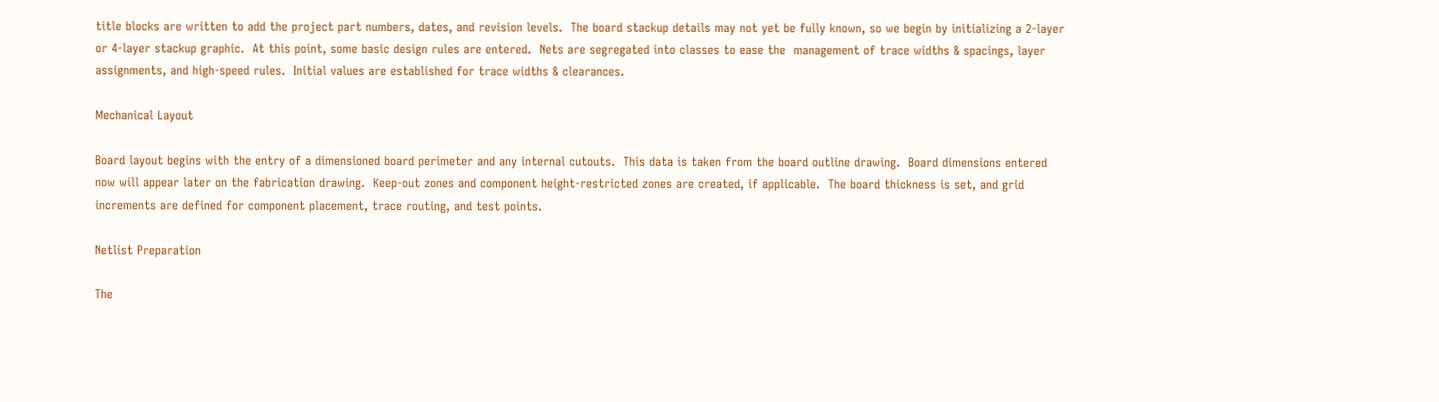title blocks are written to add the project part numbers, dates, and revision levels.  The board stackup details may not yet be fully known, so we begin by initializing a 2-layer or 4-layer stackup graphic.  At this point, some basic design rules are entered.  Nets are segregated into classes to ease the  management of trace widths & spacings, layer assignments, and high-speed rules.  Initial values are established for trace widths & clearances.

Mechanical Layout

Board layout begins with the entry of a dimensioned board perimeter and any internal cutouts.  This data is taken from the board outline drawing.  Board dimensions entered now will appear later on the fabrication drawing.  Keep-out zones and component height-restricted zones are created, if applicable.  The board thickness is set, and grid increments are defined for component placement, trace routing, and test points.

Netlist Preparation

The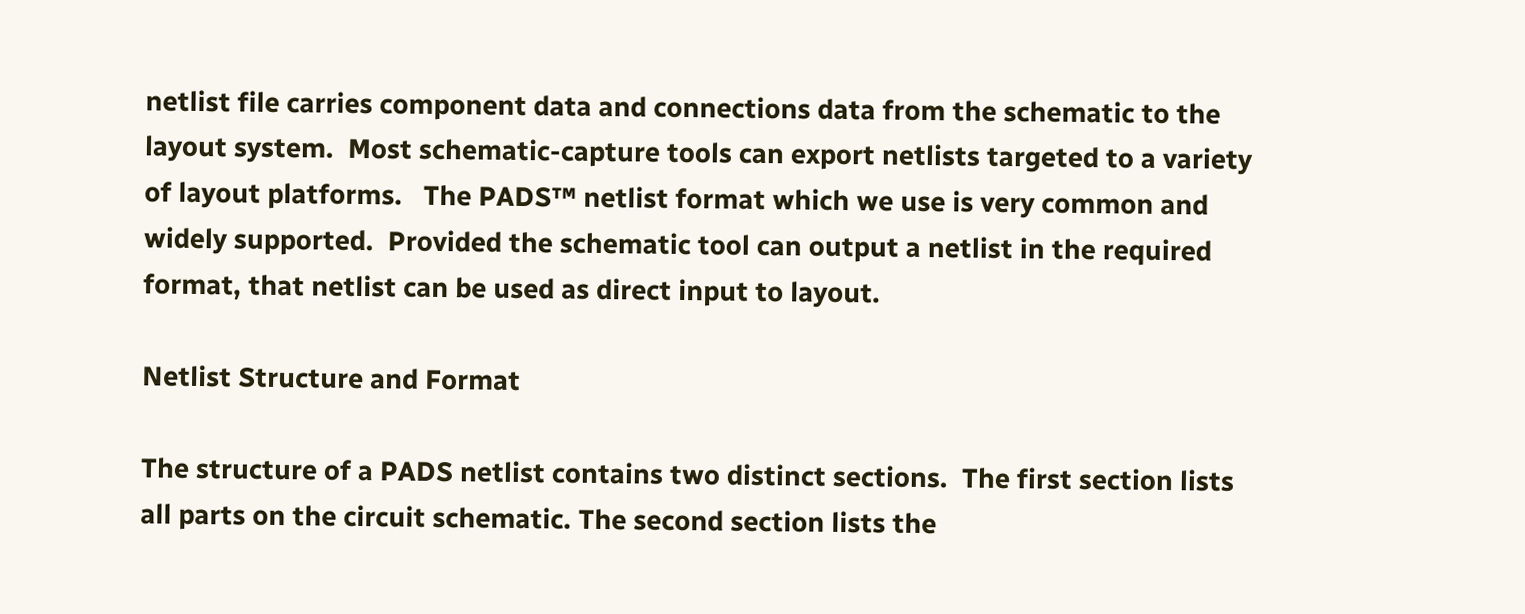netlist file carries component data and connections data from the schematic to the layout system.  Most schematic-capture tools can export netlists targeted to a variety of layout platforms.   The PADS™ netlist format which we use is very common and widely supported.  Provided the schematic tool can output a netlist in the required format, that netlist can be used as direct input to layout.

Netlist Structure and Format

The structure of a PADS netlist contains two distinct sections.  The first section lists all parts on the circuit schematic. The second section lists the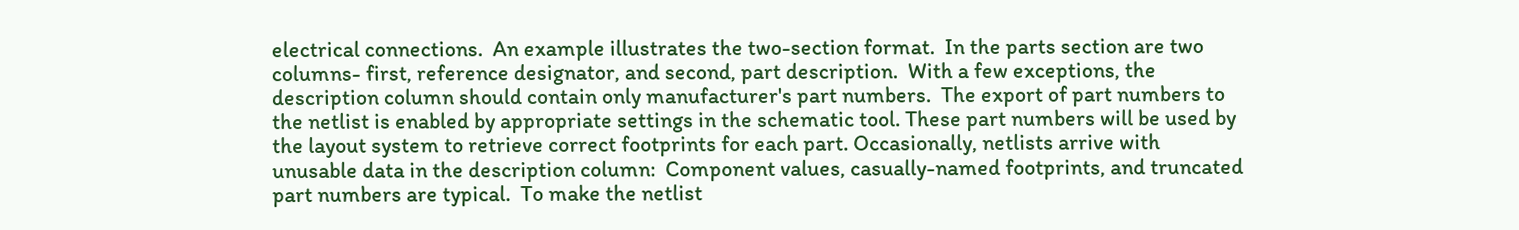electrical connections.  An example illustrates the two-section format.  In the parts section are two columns- first, reference designator, and second, part description.  With a few exceptions, the description column should contain only manufacturer's part numbers.  The export of part numbers to the netlist is enabled by appropriate settings in the schematic tool. These part numbers will be used by the layout system to retrieve correct footprints for each part. Occasionally, netlists arrive with unusable data in the description column:  Component values, casually-named footprints, and truncated part numbers are typical.  To make the netlist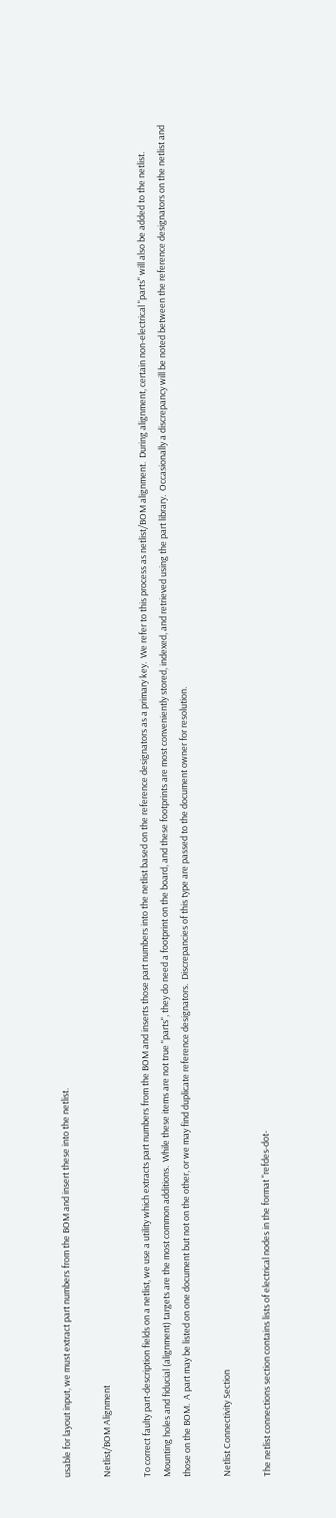usable for layout input, we must extract part numbers from the BOM and insert these into the netlist.

Netlist/BOM Alignment

To correct faulty part-description fields on a netlist, we use a utility which extracts part numbers from the BOM and inserts those part numbers into the netlist based on the reference designators as a primary key.  We refer to this process as netlist/BOM alignment.  During alignment, certain non-electrical "parts" will also be added to the netlist.  Mounting holes and fiducial (alignment) targets are the most common additions.  While these items are not true "parts", they do need a footprint on the board, and these footprints are most conveniently stored, indexed, and retrieved using the part library.  Occasionally a discrepancy will be noted between the reference designators on the netlist and those on the BOM.  A part may be listed on one document but not on the other, or we may find duplicate reference designators.  Discrepancies of this type are passed to the document owner for resolution.

Netlist Connectivity Section

The netlist connections section contains lists of electrical nodes in the format "refdes-dot-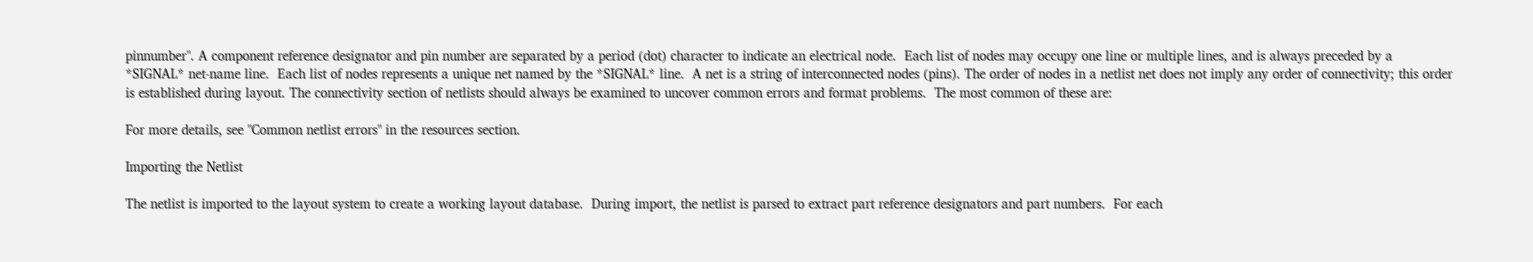pinnumber". A component reference designator and pin number are separated by a period (dot) character to indicate an electrical node.  Each list of nodes may occupy one line or multiple lines, and is always preceded by a *SIGNAL* net-name line.  Each list of nodes represents a unique net named by the *SIGNAL* line.  A net is a string of interconnected nodes (pins). The order of nodes in a netlist net does not imply any order of connectivity; this order is established during layout. The connectivity section of netlists should always be examined to uncover common errors and format problems.  The most common of these are:

For more details, see "Common netlist errors" in the resources section.

Importing the Netlist

The netlist is imported to the layout system to create a working layout database.  During import, the netlist is parsed to extract part reference designators and part numbers.  For each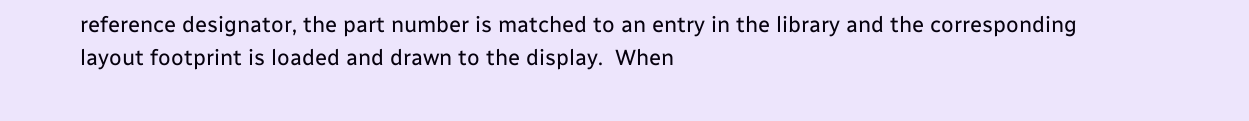reference designator, the part number is matched to an entry in the library and the corresponding layout footprint is loaded and drawn to the display.  When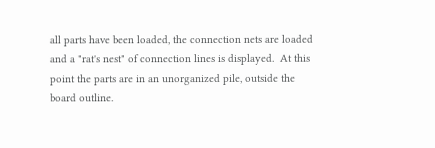all parts have been loaded, the connection nets are loaded and a "rat's nest" of connection lines is displayed.  At this point the parts are in an unorganized pile, outside the board outline.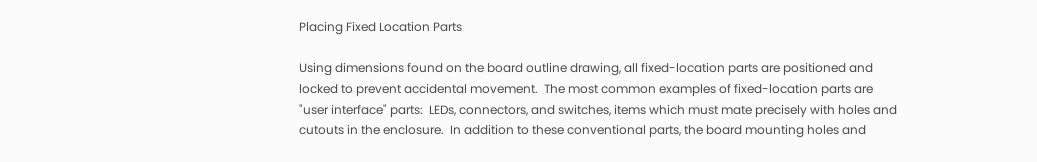Placing Fixed Location Parts

Using dimensions found on the board outline drawing, all fixed-location parts are positioned and locked to prevent accidental movement.  The most common examples of fixed-location parts are "user interface" parts:  LEDs, connectors, and switches, items which must mate precisely with holes and cutouts in the enclosure.  In addition to these conventional parts, the board mounting holes and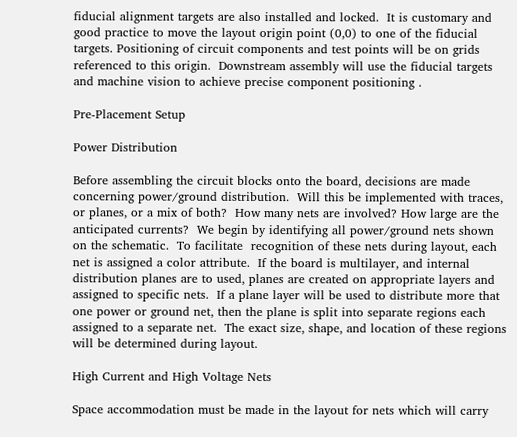fiducial alignment targets are also installed and locked.  It is customary and good practice to move the layout origin point (0,0) to one of the fiducial targets. Positioning of circuit components and test points will be on grids referenced to this origin.  Downstream assembly will use the fiducial targets and machine vision to achieve precise component positioning .

Pre-Placement Setup

Power Distribution

Before assembling the circuit blocks onto the board, decisions are made concerning power/ground distribution.  Will this be implemented with traces, or planes, or a mix of both?  How many nets are involved? How large are the anticipated currents?  We begin by identifying all power/ground nets shown on the schematic.  To facilitate  recognition of these nets during layout, each net is assigned a color attribute.  If the board is multilayer, and internal distribution planes are to used, planes are created on appropriate layers and assigned to specific nets.  If a plane layer will be used to distribute more that one power or ground net, then the plane is split into separate regions each assigned to a separate net.  The exact size, shape, and location of these regions will be determined during layout.

High Current and High Voltage Nets

Space accommodation must be made in the layout for nets which will carry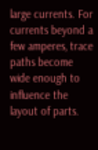large currents. For currents beyond a few amperes, trace paths become wide enough to influence the layout of parts.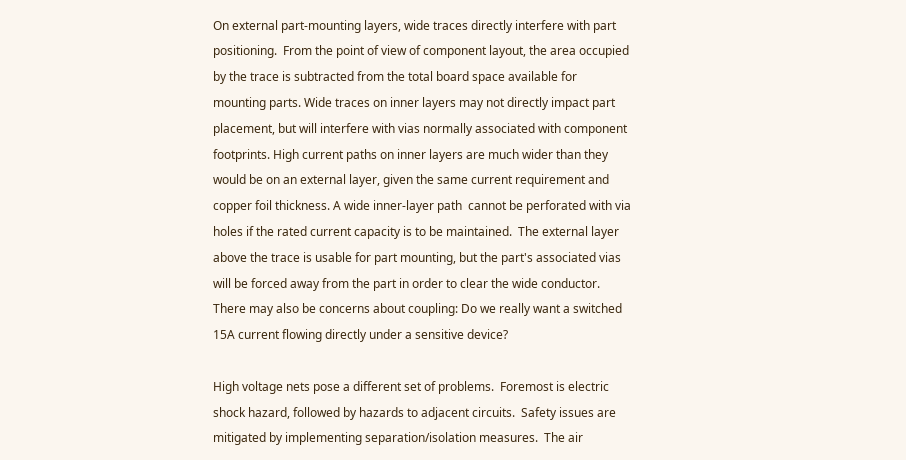On external part-mounting layers, wide traces directly interfere with part positioning.  From the point of view of component layout, the area occupied by the trace is subtracted from the total board space available for mounting parts. Wide traces on inner layers may not directly impact part placement, but will interfere with vias normally associated with component footprints. High current paths on inner layers are much wider than they would be on an external layer, given the same current requirement and copper foil thickness. A wide inner-layer path  cannot be perforated with via holes if the rated current capacity is to be maintained.  The external layer above the trace is usable for part mounting, but the part's associated vias will be forced away from the part in order to clear the wide conductor.  There may also be concerns about coupling: Do we really want a switched 15A current flowing directly under a sensitive device?

High voltage nets pose a different set of problems.  Foremost is electric shock hazard, followed by hazards to adjacent circuits.  Safety issues are mitigated by implementing separation/isolation measures.  The air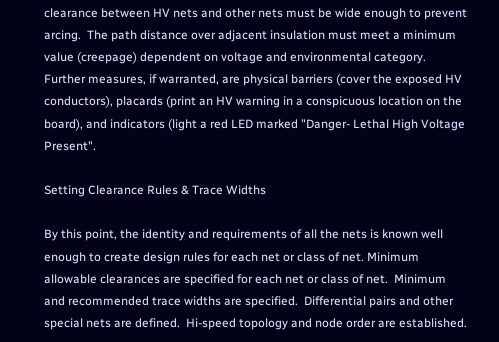clearance between HV nets and other nets must be wide enough to prevent arcing.  The path distance over adjacent insulation must meet a minimum value (creepage) dependent on voltage and environmental category.  Further measures, if warranted, are physical barriers (cover the exposed HV conductors), placards (print an HV warning in a conspicuous location on the board), and indicators (light a red LED marked "Danger- Lethal High Voltage Present".

Setting Clearance Rules & Trace Widths

By this point, the identity and requirements of all the nets is known well enough to create design rules for each net or class of net. Minimum allowable clearances are specified for each net or class of net.  Minimum and recommended trace widths are specified.  Differential pairs and other special nets are defined.  Hi-speed topology and node order are established.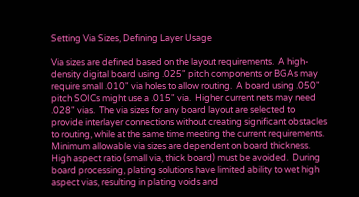Setting Via Sizes, Defining Layer Usage

Via sizes are defined based on the layout requirements.  A high-density digital board using .025" pitch components or BGAs may require small .010" via holes to allow routing.  A board using .050" pitch SOICs might use a .015" via.  Higher current nets may need .028" vias.  The via sizes for any board layout are selected to provide interlayer connections without creating significant obstacles to routing, while at the same time meeting the current requirements. Minimum allowable via sizes are dependent on board thickness.  High aspect ratio (small via, thick board) must be avoided.  During board processing, plating solutions have limited ability to wet high aspect vias, resulting in plating voids and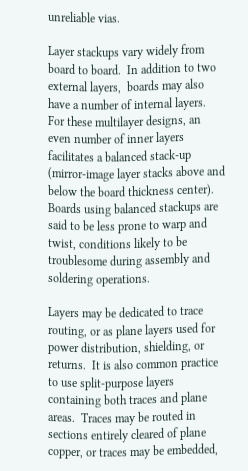unreliable vias.

Layer stackups vary widely from board to board.  In addition to two external layers,  boards may also have a number of internal layers.  For these multilayer designs, an even number of inner layers facilitates a balanced stack-up (mirror-image layer stacks above and below the board thickness center). Boards using balanced stackups are said to be less prone to warp and twist, conditions likely to be troublesome during assembly and soldering operations.

Layers may be dedicated to trace routing, or as plane layers used for power distribution, shielding, or returns.  It is also common practice to use split-purpose layers containing both traces and plane areas.  Traces may be routed in sections entirely cleared of plane copper, or traces may be embedded,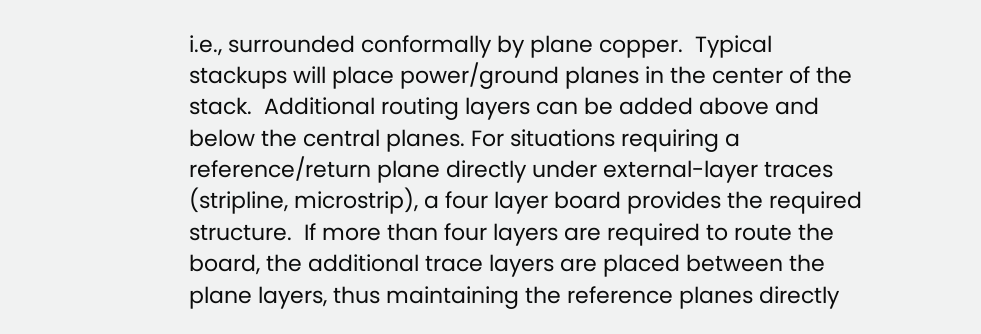i.e., surrounded conformally by plane copper.  Typical stackups will place power/ground planes in the center of the stack.  Additional routing layers can be added above and below the central planes. For situations requiring a reference/return plane directly under external-layer traces (stripline, microstrip), a four layer board provides the required structure.  If more than four layers are required to route the board, the additional trace layers are placed between the plane layers, thus maintaining the reference planes directly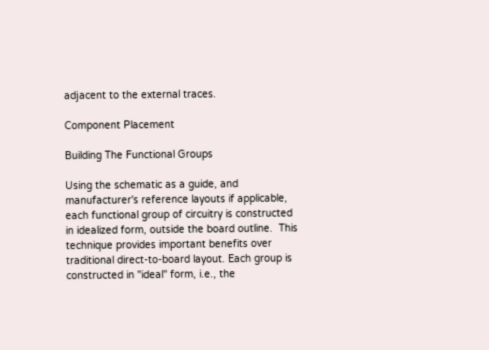adjacent to the external traces.

Component Placement

Building The Functional Groups

Using the schematic as a guide, and manufacturer's reference layouts if applicable, each functional group of circuitry is constructed in idealized form, outside the board outline.  This technique provides important benefits over traditional direct-to-board layout. Each group is constructed in "ideal" form, i.e., the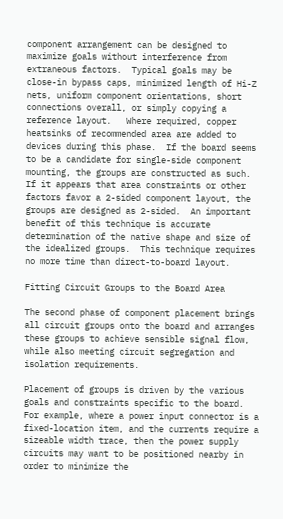component arrangement can be designed to maximize goals without interference from extraneous factors.  Typical goals may be close-in bypass caps, minimized length of Hi-Z nets, uniform component orientations, short connections overall, or simply copying a reference layout.   Where required, copper heatsinks of recommended area are added to devices during this phase.  If the board seems to be a candidate for single-side component mounting, the groups are constructed as such.  If it appears that area constraints or other factors favor a 2-sided component layout, the groups are designed as 2-sided.  An important benefit of this technique is accurate determination of the native shape and size of the idealized groups.  This technique requires no more time than direct-to-board layout.

Fitting Circuit Groups to the Board Area

The second phase of component placement brings all circuit groups onto the board and arranges these groups to achieve sensible signal flow, while also meeting circuit segregation and isolation requirements.

Placement of groups is driven by the various goals and constraints specific to the board.  For example, where a power input connector is a fixed-location item, and the currents require a sizeable width trace, then the power supply circuits may want to be positioned nearby in order to minimize the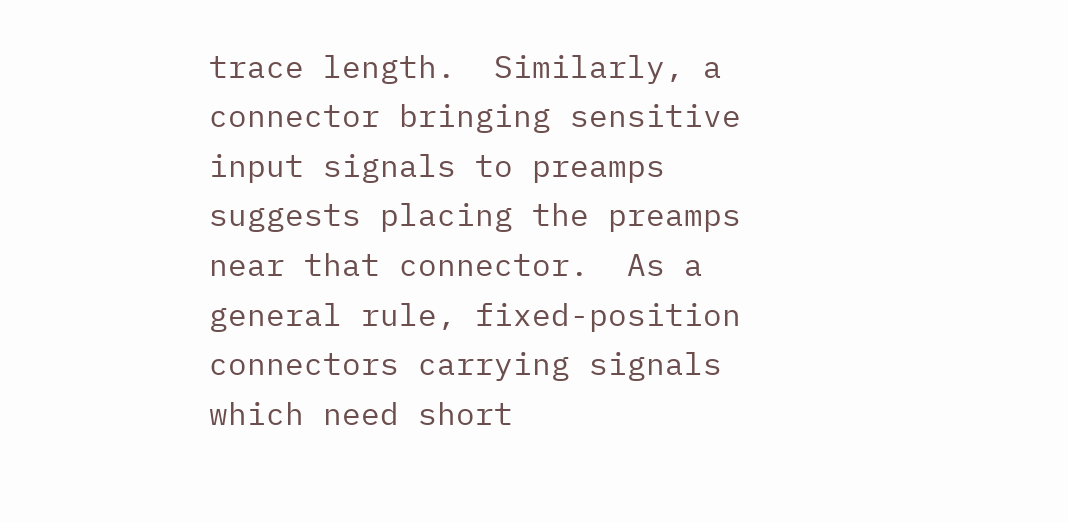trace length.  Similarly, a connector bringing sensitive input signals to preamps suggests placing the preamps near that connector.  As a general rule, fixed-position connectors carrying signals which need short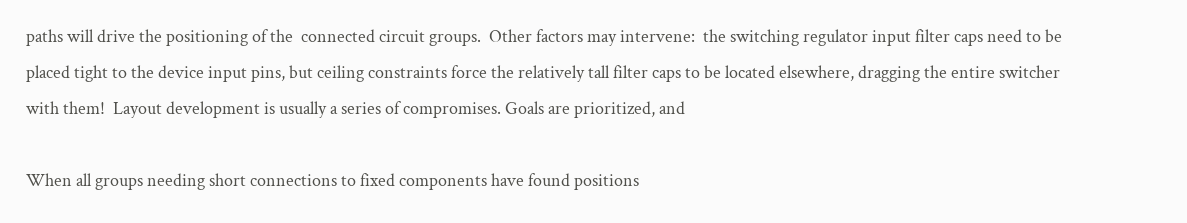paths will drive the positioning of the  connected circuit groups.  Other factors may intervene:  the switching regulator input filter caps need to be placed tight to the device input pins, but ceiling constraints force the relatively tall filter caps to be located elsewhere, dragging the entire switcher with them!  Layout development is usually a series of compromises. Goals are prioritized, and

When all groups needing short connections to fixed components have found positions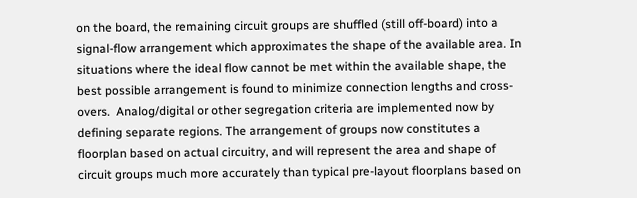on the board, the remaining circuit groups are shuffled (still off-board) into a signal-flow arrangement which approximates the shape of the available area. In situations where the ideal flow cannot be met within the available shape, the best possible arrangement is found to minimize connection lengths and cross-overs.  Analog/digital or other segregation criteria are implemented now by defining separate regions. The arrangement of groups now constitutes a floorplan based on actual circuitry, and will represent the area and shape of circuit groups much more accurately than typical pre-layout floorplans based on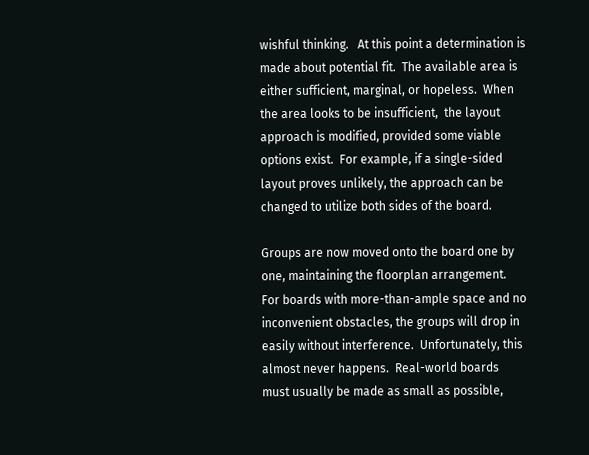wishful thinking.   At this point a determination is made about potential fit.  The available area is either sufficient, marginal, or hopeless.  When the area looks to be insufficient,  the layout approach is modified, provided some viable options exist.  For example, if a single-sided layout proves unlikely, the approach can be changed to utilize both sides of the board.

Groups are now moved onto the board one by one, maintaining the floorplan arrangement.  For boards with more-than-ample space and no inconvenient obstacles, the groups will drop in easily without interference.  Unfortunately, this almost never happens.  Real-world boards must usually be made as small as possible,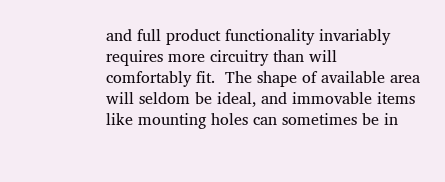and full product functionality invariably requires more circuitry than will comfortably fit.  The shape of available area will seldom be ideal, and immovable items like mounting holes can sometimes be in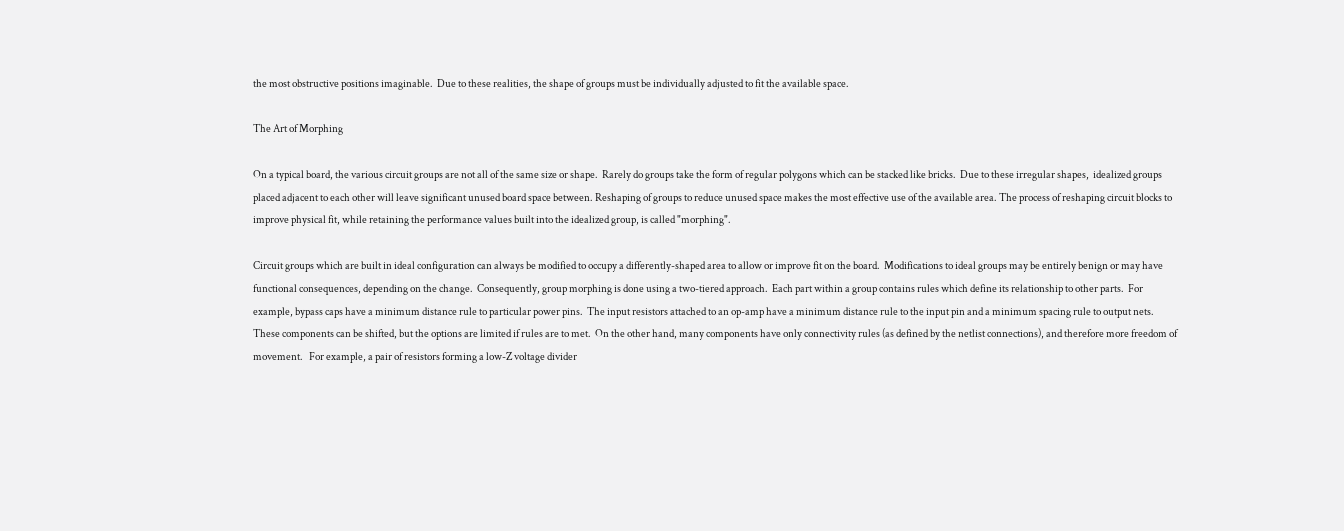the most obstructive positions imaginable.  Due to these realities, the shape of groups must be individually adjusted to fit the available space.

The Art of Morphing

On a typical board, the various circuit groups are not all of the same size or shape.  Rarely do groups take the form of regular polygons which can be stacked like bricks.  Due to these irregular shapes,  idealized groups placed adjacent to each other will leave significant unused board space between. Reshaping of groups to reduce unused space makes the most effective use of the available area. The process of reshaping circuit blocks to improve physical fit, while retaining the performance values built into the idealized group, is called "morphing".

Circuit groups which are built in ideal configuration can always be modified to occupy a differently-shaped area to allow or improve fit on the board.  Modifications to ideal groups may be entirely benign or may have functional consequences, depending on the change.  Consequently, group morphing is done using a two-tiered approach.  Each part within a group contains rules which define its relationship to other parts.  For example, bypass caps have a minimum distance rule to particular power pins.  The input resistors attached to an op-amp have a minimum distance rule to the input pin and a minimum spacing rule to output nets.  These components can be shifted, but the options are limited if rules are to met.  On the other hand, many components have only connectivity rules (as defined by the netlist connections), and therefore more freedom of movement.   For example, a pair of resistors forming a low-Z voltage divider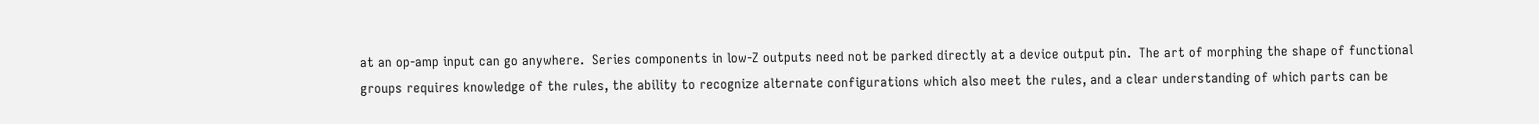at an op-amp input can go anywhere.  Series components in low-Z outputs need not be parked directly at a device output pin.  The art of morphing the shape of functional groups requires knowledge of the rules, the ability to recognize alternate configurations which also meet the rules, and a clear understanding of which parts can be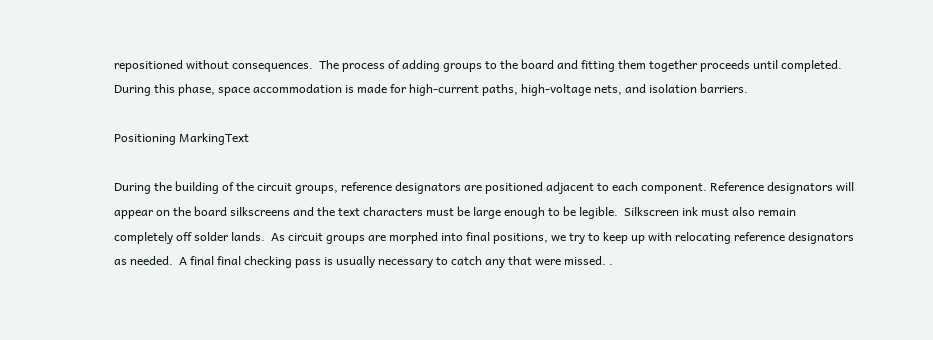repositioned without consequences.  The process of adding groups to the board and fitting them together proceeds until completed.  During this phase, space accommodation is made for high-current paths, high-voltage nets, and isolation barriers.

Positioning MarkingText

During the building of the circuit groups, reference designators are positioned adjacent to each component. Reference designators will appear on the board silkscreens and the text characters must be large enough to be legible.  Silkscreen ink must also remain completely off solder lands.  As circuit groups are morphed into final positions, we try to keep up with relocating reference designators as needed.  A final final checking pass is usually necessary to catch any that were missed. .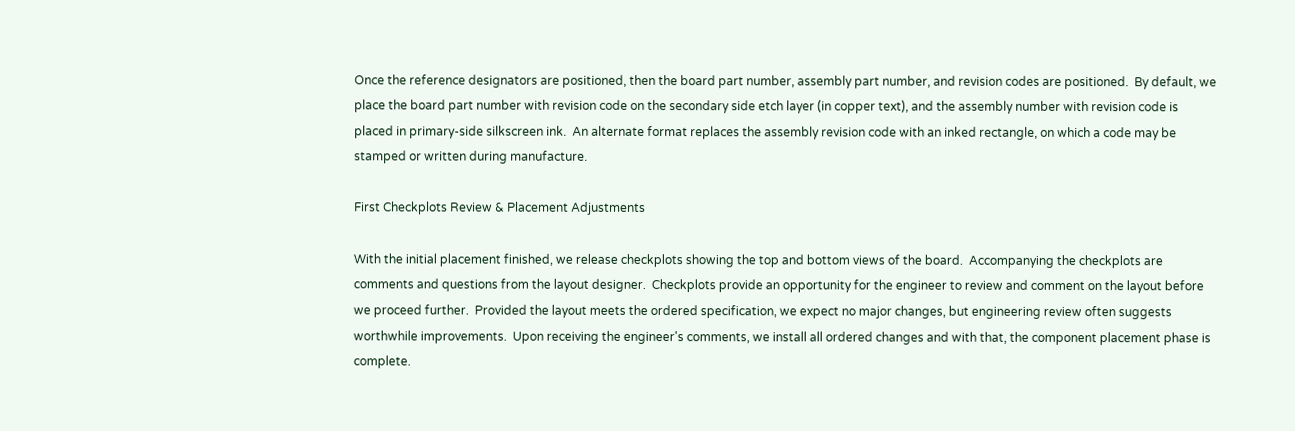Once the reference designators are positioned, then the board part number, assembly part number, and revision codes are positioned.  By default, we place the board part number with revision code on the secondary side etch layer (in copper text), and the assembly number with revision code is placed in primary-side silkscreen ink.  An alternate format replaces the assembly revision code with an inked rectangle, on which a code may be stamped or written during manufacture.

First Checkplots Review & Placement Adjustments

With the initial placement finished, we release checkplots showing the top and bottom views of the board.  Accompanying the checkplots are comments and questions from the layout designer.  Checkplots provide an opportunity for the engineer to review and comment on the layout before we proceed further.  Provided the layout meets the ordered specification, we expect no major changes, but engineering review often suggests worthwhile improvements.  Upon receiving the engineer's comments, we install all ordered changes and with that, the component placement phase is complete.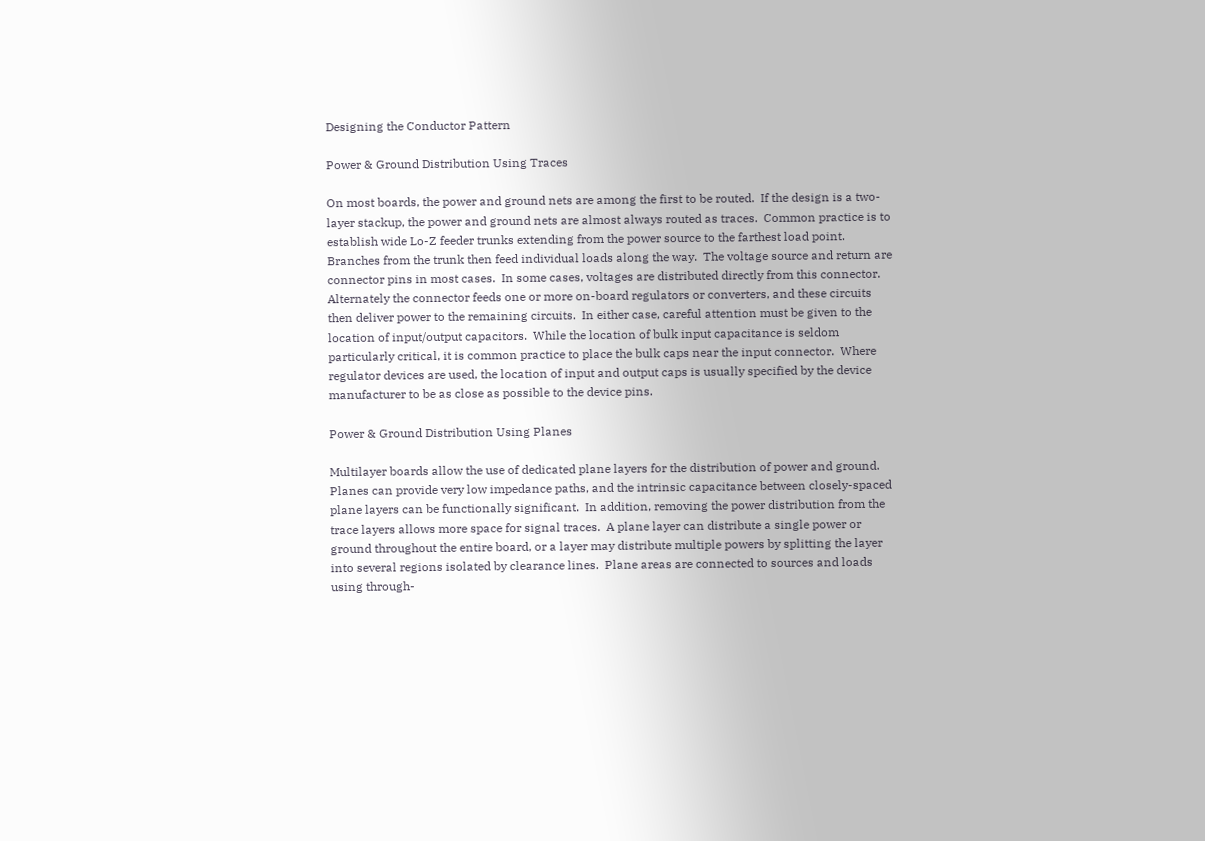Designing the Conductor Pattern

Power & Ground Distribution Using Traces

On most boards, the power and ground nets are among the first to be routed.  If the design is a two-layer stackup, the power and ground nets are almost always routed as traces.  Common practice is to establish wide Lo-Z feeder trunks extending from the power source to the farthest load point.  Branches from the trunk then feed individual loads along the way.  The voltage source and return are connector pins in most cases.  In some cases, voltages are distributed directly from this connector.  Alternately the connector feeds one or more on-board regulators or converters, and these circuits then deliver power to the remaining circuits.  In either case, careful attention must be given to the location of input/output capacitors.  While the location of bulk input capacitance is seldom particularly critical, it is common practice to place the bulk caps near the input connector.  Where regulator devices are used, the location of input and output caps is usually specified by the device manufacturer to be as close as possible to the device pins.

Power & Ground Distribution Using Planes

Multilayer boards allow the use of dedicated plane layers for the distribution of power and ground.  Planes can provide very low impedance paths, and the intrinsic capacitance between closely-spaced plane layers can be functionally significant.  In addition, removing the power distribution from the trace layers allows more space for signal traces.  A plane layer can distribute a single power or ground throughout the entire board, or a layer may distribute multiple powers by splitting the layer into several regions isolated by clearance lines.  Plane areas are connected to sources and loads using through-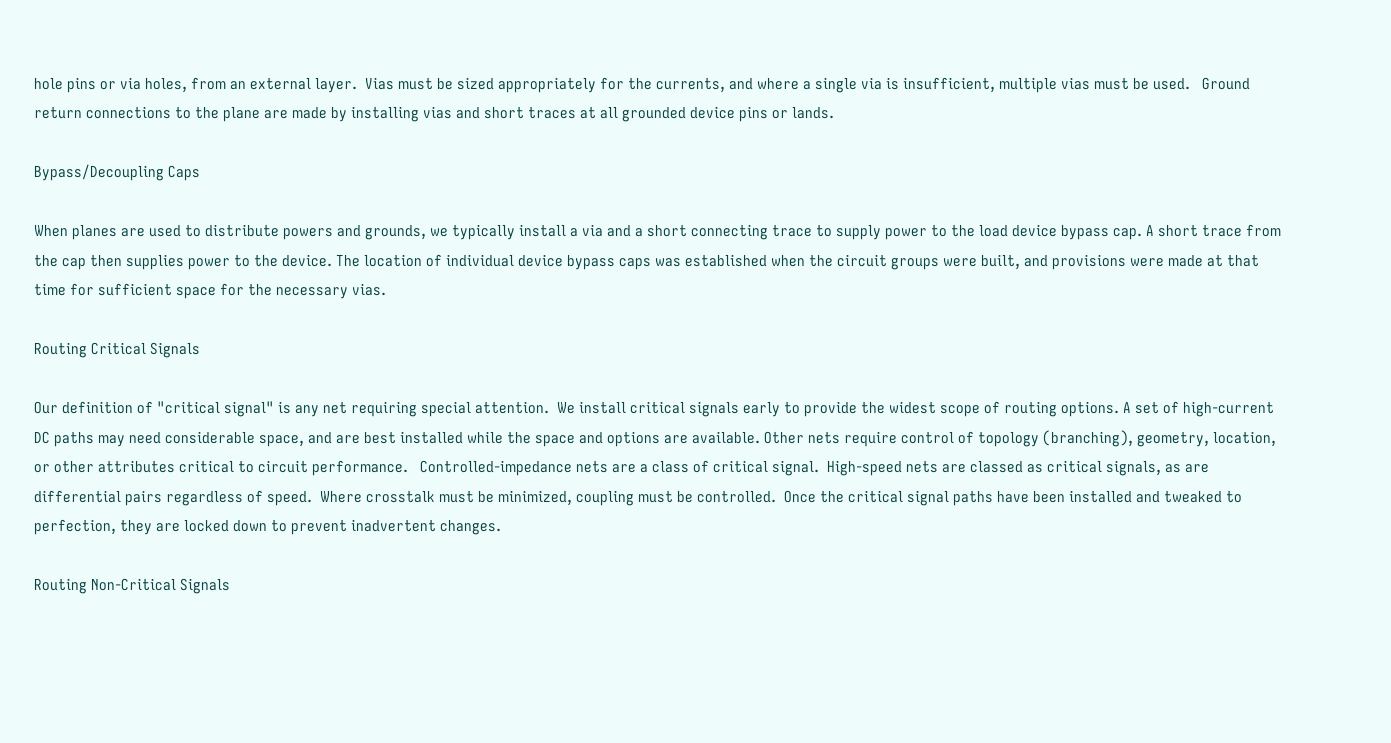hole pins or via holes, from an external layer.  Vias must be sized appropriately for the currents, and where a single via is insufficient, multiple vias must be used.   Ground return connections to the plane are made by installing vias and short traces at all grounded device pins or lands.

Bypass/Decoupling Caps

When planes are used to distribute powers and grounds, we typically install a via and a short connecting trace to supply power to the load device bypass cap. A short trace from the cap then supplies power to the device. The location of individual device bypass caps was established when the circuit groups were built, and provisions were made at that time for sufficient space for the necessary vias.

Routing Critical Signals

Our definition of "critical signal" is any net requiring special attention.  We install critical signals early to provide the widest scope of routing options. A set of high-current DC paths may need considerable space, and are best installed while the space and options are available. Other nets require control of topology (branching), geometry, location, or other attributes critical to circuit performance.   Controlled-impedance nets are a class of critical signal.  High-speed nets are classed as critical signals, as are differential pairs regardless of speed.  Where crosstalk must be minimized, coupling must be controlled.  Once the critical signal paths have been installed and tweaked to perfection, they are locked down to prevent inadvertent changes.

Routing Non-Critical Signals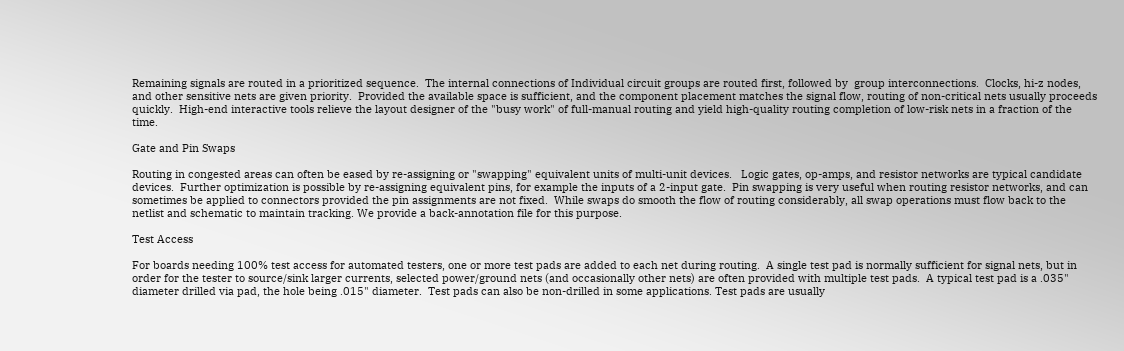Remaining signals are routed in a prioritized sequence.  The internal connections of Individual circuit groups are routed first, followed by  group interconnections.  Clocks, hi-z nodes, and other sensitive nets are given priority.  Provided the available space is sufficient, and the component placement matches the signal flow, routing of non-critical nets usually proceeds quickly.  High-end interactive tools relieve the layout designer of the "busy work" of full-manual routing and yield high-quality routing completion of low-risk nets in a fraction of the time.

Gate and Pin Swaps

Routing in congested areas can often be eased by re-assigning or "swapping" equivalent units of multi-unit devices.   Logic gates, op-amps, and resistor networks are typical candidate devices.  Further optimization is possible by re-assigning equivalent pins, for example the inputs of a 2-input gate.  Pin swapping is very useful when routing resistor networks, and can sometimes be applied to connectors provided the pin assignments are not fixed.  While swaps do smooth the flow of routing considerably, all swap operations must flow back to the netlist and schematic to maintain tracking. We provide a back-annotation file for this purpose.

Test Access

For boards needing 100% test access for automated testers, one or more test pads are added to each net during routing.  A single test pad is normally sufficient for signal nets, but in order for the tester to source/sink larger currents, selected power/ground nets (and occasionally other nets) are often provided with multiple test pads.  A typical test pad is a .035" diameter drilled via pad, the hole being .015" diameter.  Test pads can also be non-drilled in some applications. Test pads are usually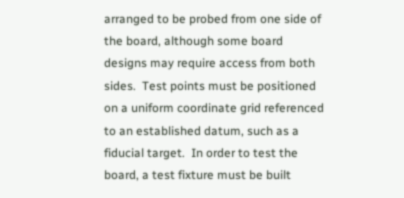arranged to be probed from one side of the board, although some board designs may require access from both sides.  Test points must be positioned on a uniform coordinate grid referenced to an established datum, such as a fiducial target.  In order to test the board, a test fixture must be built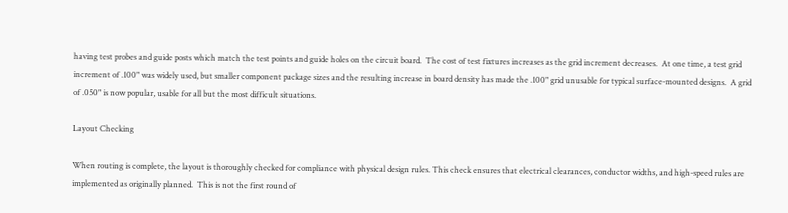having test probes and guide posts which match the test points and guide holes on the circuit board.  The cost of test fixtures increases as the grid increment decreases.  At one time, a test grid increment of .100" was widely used, but smaller component package sizes and the resulting increase in board density has made the .100" grid unusable for typical surface-mounted designs.  A grid of .050" is now popular, usable for all but the most difficult situations.

Layout Checking

When routing is complete, the layout is thoroughly checked for compliance with physical design rules. This check ensures that electrical clearances, conductor widths, and high-speed rules are implemented as originally planned.  This is not the first round of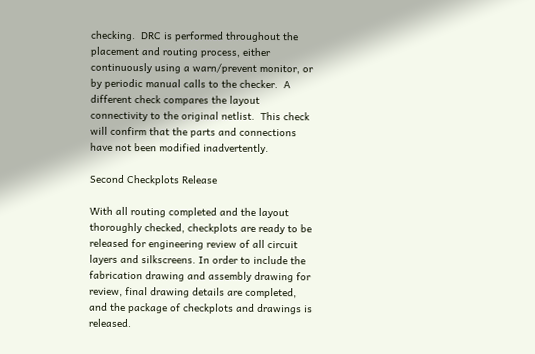checking.  DRC is performed throughout the placement and routing process, either continuously using a warn/prevent monitor, or by periodic manual calls to the checker.  A different check compares the layout connectivity to the original netlist.  This check will confirm that the parts and connections have not been modified inadvertently.

Second Checkplots Release

With all routing completed and the layout thoroughly checked, checkplots are ready to be released for engineering review of all circuit layers and silkscreens. In order to include the fabrication drawing and assembly drawing for review, final drawing details are completed, and the package of checkplots and drawings is released.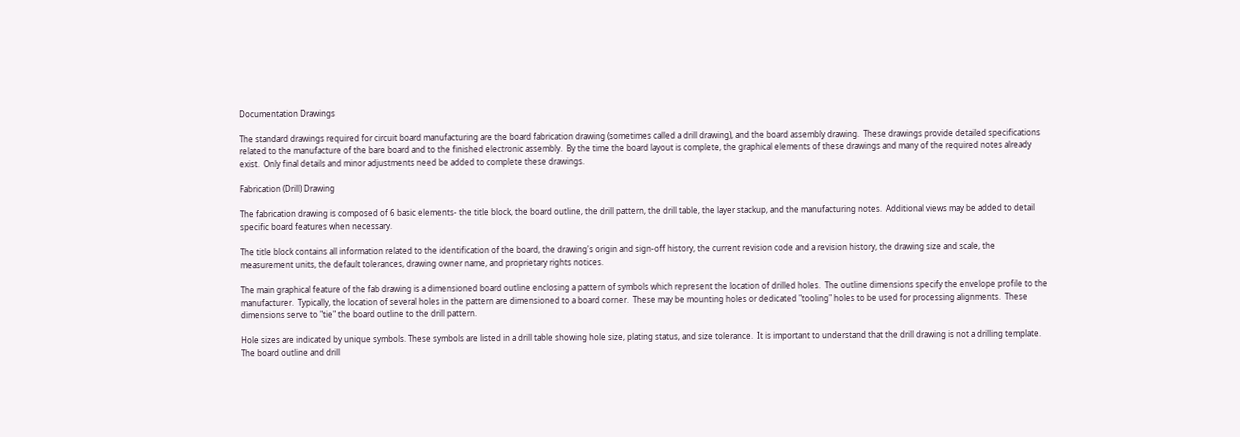Documentation Drawings

The standard drawings required for circuit board manufacturing are the board fabrication drawing (sometimes called a drill drawing), and the board assembly drawing.  These drawings provide detailed specifications related to the manufacture of the bare board and to the finished electronic assembly.  By the time the board layout is complete, the graphical elements of these drawings and many of the required notes already exist.  Only final details and minor adjustments need be added to complete these drawings.

Fabrication (Drill) Drawing

The fabrication drawing is composed of 6 basic elements- the title block, the board outline, the drill pattern, the drill table, the layer stackup, and the manufacturing notes.  Additional views may be added to detail specific board features when necessary.

The title block contains all information related to the identification of the board, the drawing's origin and sign-off history, the current revision code and a revision history, the drawing size and scale, the measurement units, the default tolerances, drawing owner name, and proprietary rights notices.

The main graphical feature of the fab drawing is a dimensioned board outline enclosing a pattern of symbols which represent the location of drilled holes.  The outline dimensions specify the envelope profile to the manufacturer.  Typically, the location of several holes in the pattern are dimensioned to a board corner.  These may be mounting holes or dedicated "tooling" holes to be used for processing alignments.  These dimensions serve to "tie" the board outline to the drill pattern.

Hole sizes are indicated by unique symbols. These symbols are listed in a drill table showing hole size, plating status, and size tolerance.  It is important to understand that the drill drawing is not a drilling template. The board outline and drill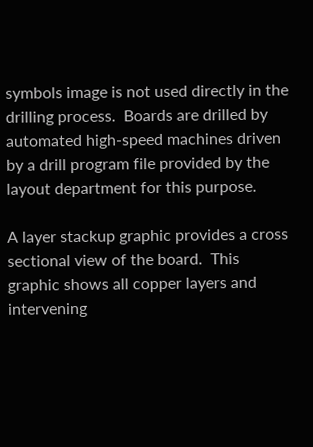symbols image is not used directly in the drilling process.  Boards are drilled by automated high-speed machines driven by a drill program file provided by the layout department for this purpose.

A layer stackup graphic provides a cross sectional view of the board.  This graphic shows all copper layers and intervening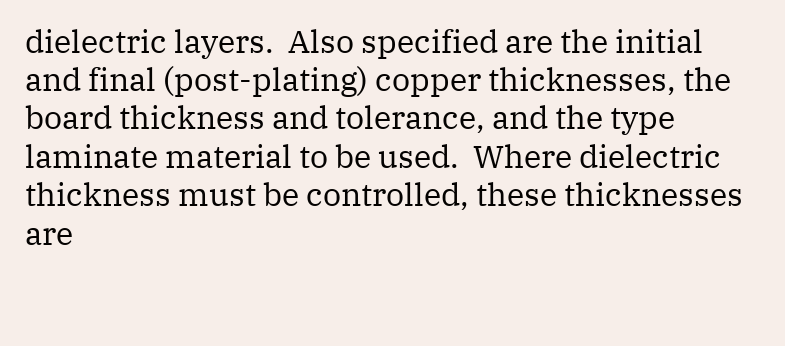dielectric layers.  Also specified are the initial and final (post-plating) copper thicknesses, the board thickness and tolerance, and the type laminate material to be used.  Where dielectric thickness must be controlled, these thicknesses are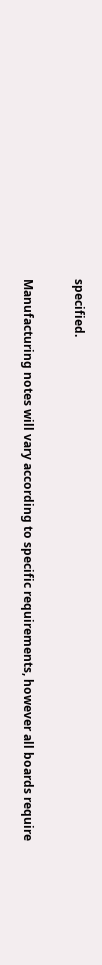specified.

Manufacturing notes will vary according to specific requirements, however all boards require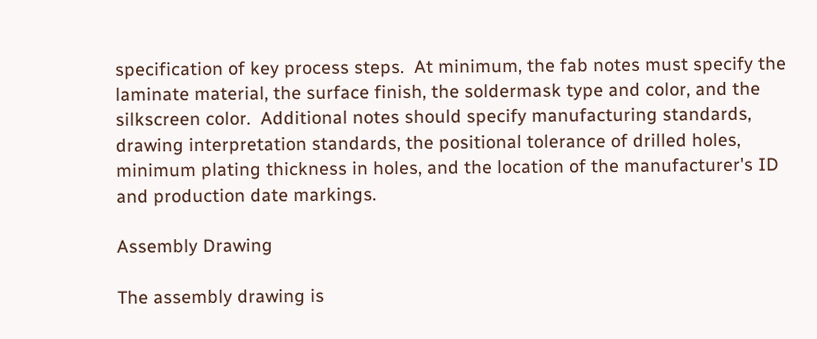specification of key process steps.  At minimum, the fab notes must specify the laminate material, the surface finish, the soldermask type and color, and the silkscreen color.  Additional notes should specify manufacturing standards, drawing interpretation standards, the positional tolerance of drilled holes, minimum plating thickness in holes, and the location of the manufacturer's ID and production date markings.

Assembly Drawing

The assembly drawing is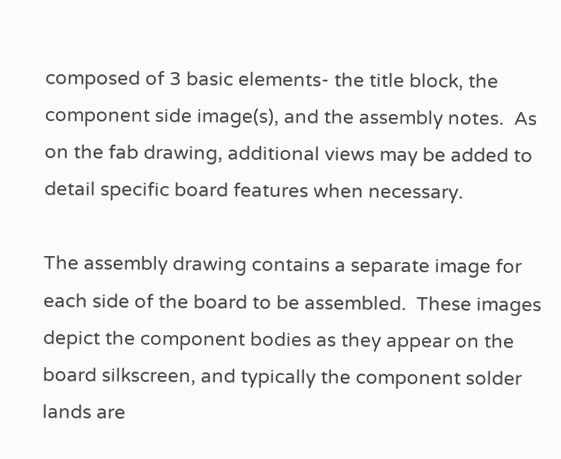composed of 3 basic elements- the title block, the component side image(s), and the assembly notes.  As on the fab drawing, additional views may be added to detail specific board features when necessary.

The assembly drawing contains a separate image for each side of the board to be assembled.  These images depict the component bodies as they appear on the board silkscreen, and typically the component solder lands are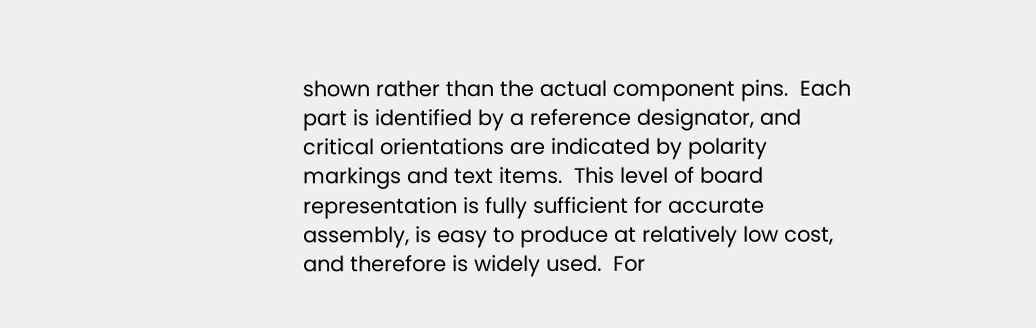shown rather than the actual component pins.  Each part is identified by a reference designator, and critical orientations are indicated by polarity markings and text items.  This level of board representation is fully sufficient for accurate assembly, is easy to produce at relatively low cost, and therefore is widely used.  For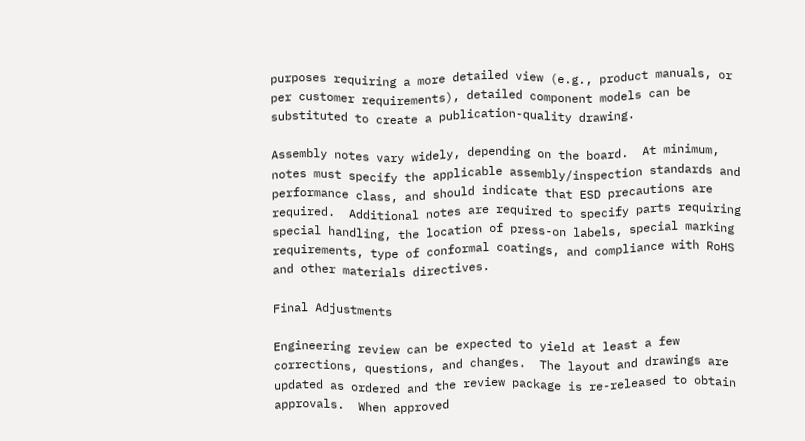purposes requiring a more detailed view (e.g., product manuals, or per customer requirements), detailed component models can be substituted to create a publication-quality drawing.

Assembly notes vary widely, depending on the board.  At minimum, notes must specify the applicable assembly/inspection standards and performance class, and should indicate that ESD precautions are required.  Additional notes are required to specify parts requiring special handling, the location of press-on labels, special marking requirements, type of conformal coatings, and compliance with RoHS and other materials directives.

Final Adjustments

Engineering review can be expected to yield at least a few corrections, questions, and changes.  The layout and drawings are updated as ordered and the review package is re-released to obtain approvals.  When approved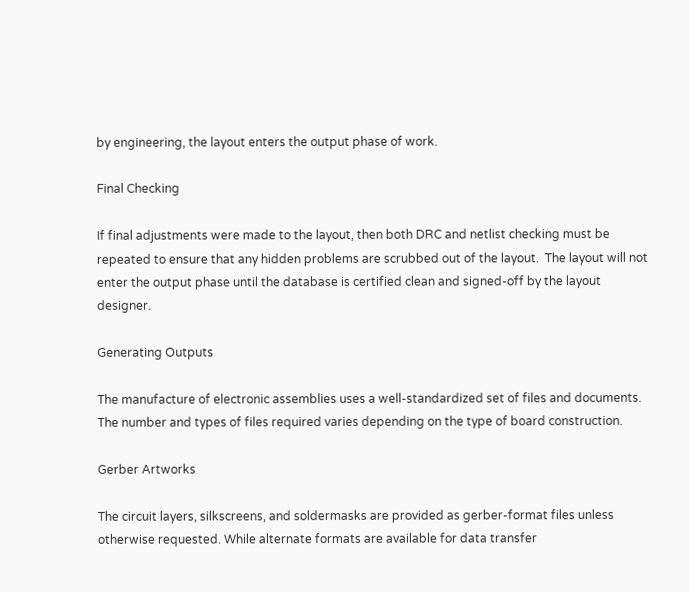by engineering, the layout enters the output phase of work.

Final Checking

If final adjustments were made to the layout, then both DRC and netlist checking must be repeated to ensure that any hidden problems are scrubbed out of the layout.  The layout will not enter the output phase until the database is certified clean and signed-off by the layout designer.

Generating Outputs

The manufacture of electronic assemblies uses a well-standardized set of files and documents. The number and types of files required varies depending on the type of board construction.

Gerber Artworks

The circuit layers, silkscreens, and soldermasks are provided as gerber-format files unless otherwise requested. While alternate formats are available for data transfer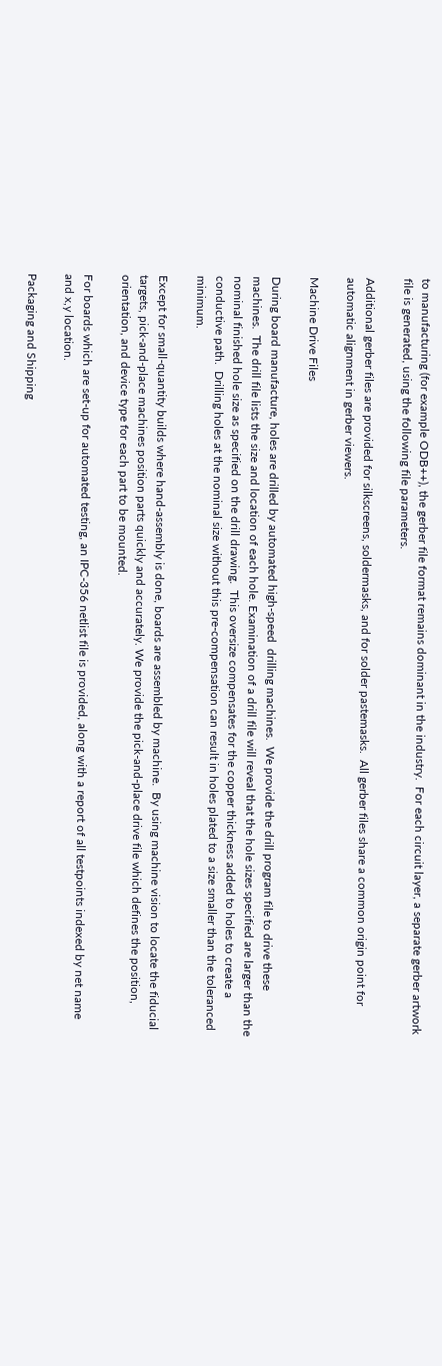to manufacturing (for example ODB++), the gerber file format remains dominant in the industry.  For each circuit layer, a separate gerber artwork file is generated, using the following file parameters.

Additional gerber files are provided for silkscreens, soldermasks, and for solder pastemasks.  All gerber files share a common origin point for automatic alignment in gerber viewers.

Machine Drive Files

During board manufacture, holes are drilled by automated high-speed  drilling machines.  We provide the drill program file to drive these machines.  The drill file lists the size and location of each hole. Examination of a drill file will reveal that the hole sizes specified are larger than the nominal finished hole size as specified on the drill drawing.  This oversize compensates for the copper thickness added to holes to create a conductive path.  Drilling holes at the nominal size without this pre-compensation can result in holes plated to a size smaller than the toleranced minimum.

Except for small-quantity builds where hand-assembly is done, boards are assembled by machine.  By using machine vision to locate the fiducial targets, pick-and-place machines position parts quickly and accurately. We provide the pick-and-place drive file which defines the position, orientation, and device type for each part to be mounted.

For boards which are set-up for automated testing, an IPC-356 netlist file is provided, along with a report of all testpoints indexed by net name and x,y location.

Packaging and Shipping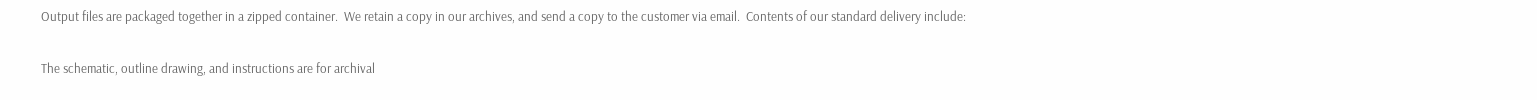Output files are packaged together in a zipped container.  We retain a copy in our archives, and send a copy to the customer via email.  Contents of our standard delivery include:

The schematic, outline drawing, and instructions are for archival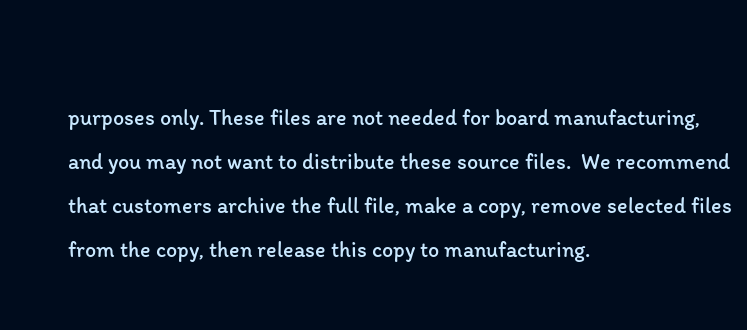purposes only. These files are not needed for board manufacturing, and you may not want to distribute these source files.  We recommend that customers archive the full file, make a copy, remove selected files from the copy, then release this copy to manufacturing.